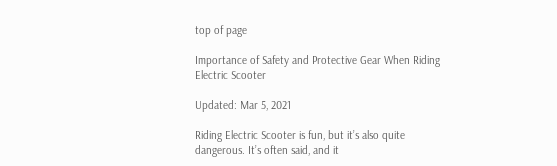top of page

Importance of Safety and Protective Gear When Riding Electric Scooter

Updated: Mar 5, 2021

Riding Electric Scooter is fun, but it’s also quite dangerous. It’s often said, and it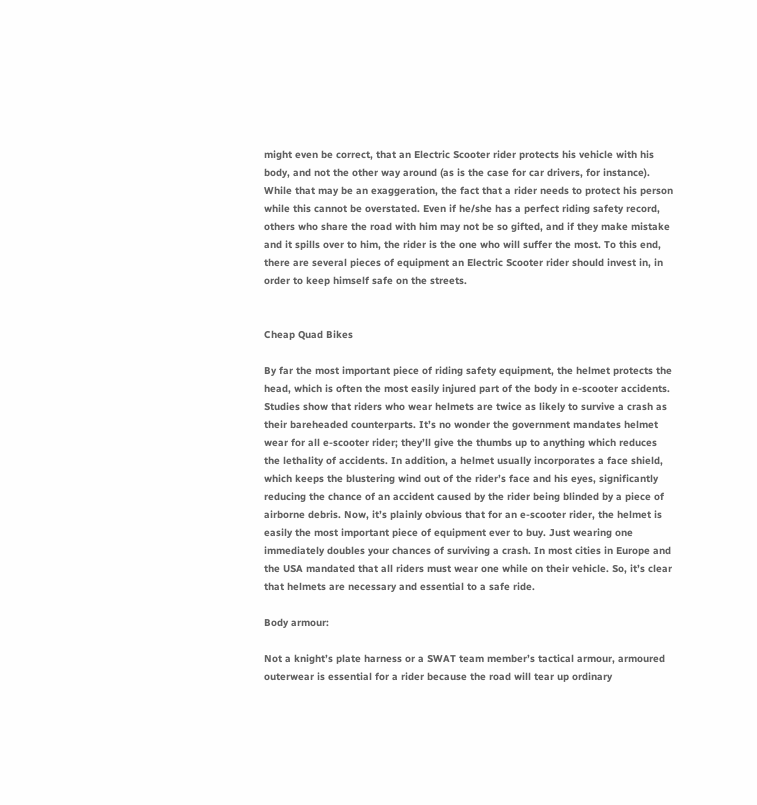might even be correct, that an Electric Scooter rider protects his vehicle with his body, and not the other way around (as is the case for car drivers, for instance). While that may be an exaggeration, the fact that a rider needs to protect his person while this cannot be overstated. Even if he/she has a perfect riding safety record, others who share the road with him may not be so gifted, and if they make mistake and it spills over to him, the rider is the one who will suffer the most. To this end, there are several pieces of equipment an Electric Scooter rider should invest in, in order to keep himself safe on the streets.


Cheap Quad Bikes

By far the most important piece of riding safety equipment, the helmet protects the head, which is often the most easily injured part of the body in e-scooter accidents. Studies show that riders who wear helmets are twice as likely to survive a crash as their bareheaded counterparts. It’s no wonder the government mandates helmet wear for all e-scooter rider; they’ll give the thumbs up to anything which reduces the lethality of accidents. In addition, a helmet usually incorporates a face shield, which keeps the blustering wind out of the rider’s face and his eyes, significantly reducing the chance of an accident caused by the rider being blinded by a piece of airborne debris. Now, it’s plainly obvious that for an e-scooter rider, the helmet is easily the most important piece of equipment ever to buy. Just wearing one immediately doubles your chances of surviving a crash. In most cities in Europe and the USA mandated that all riders must wear one while on their vehicle. So, it’s clear that helmets are necessary and essential to a safe ride.

Body armour:

Not a knight’s plate harness or a SWAT team member’s tactical armour, armoured outerwear is essential for a rider because the road will tear up ordinary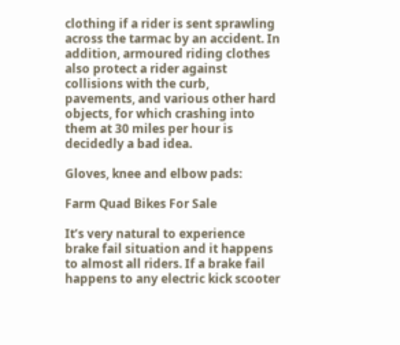clothing if a rider is sent sprawling across the tarmac by an accident. In addition, armoured riding clothes also protect a rider against collisions with the curb, pavements, and various other hard objects, for which crashing into them at 30 miles per hour is decidedly a bad idea.

Gloves, knee and elbow pads:

Farm Quad Bikes For Sale

It’s very natural to experience brake fail situation and it happens to almost all riders. If a brake fail happens to any electric kick scooter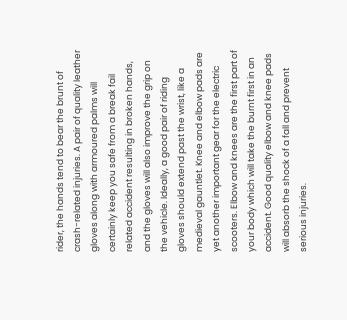rider, the hands tend to bear the brunt of crash-related injuries. A pair of quality leather gloves along with armoured palms will certainly keep you safe from a break fail related accident resulting in broken hands, and the gloves will also improve the grip on the vehicle. Ideally, a good pair of riding gloves should extend past the wrist, like a medieval gauntlet. Knee and elbow pads are yet another important gear for the electric scooters. Elbow and knees are the first part of your body which will take the burnt first in an accident. Good quality elbow and knee pads will absorb the shock of a fall and prevent serious injuries.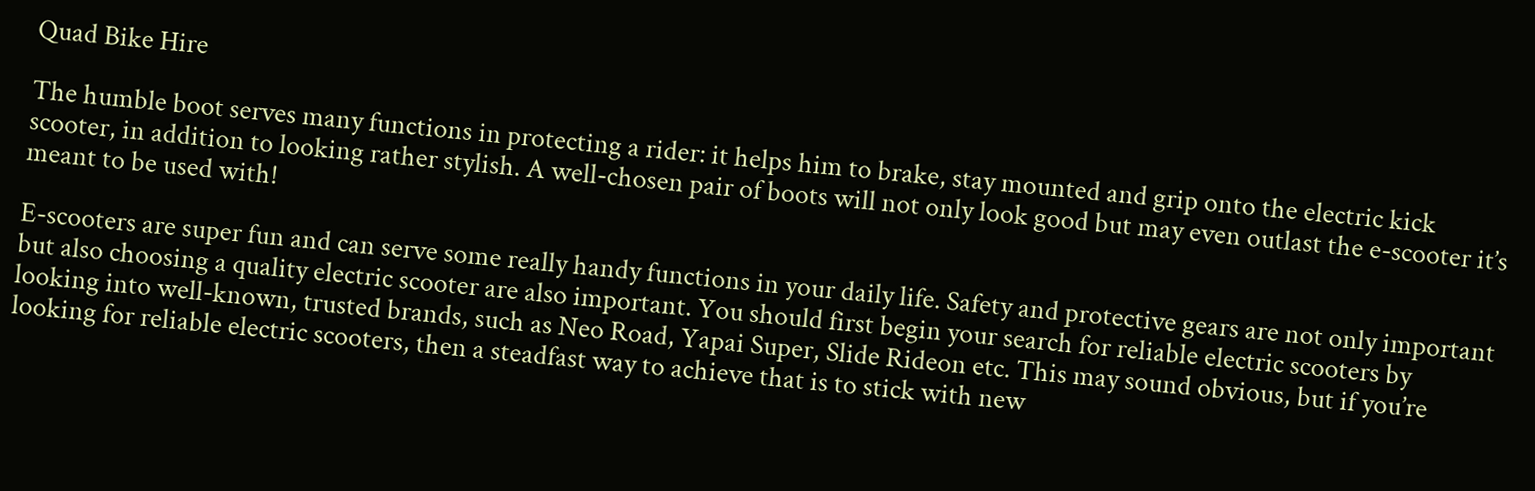Quad Bike Hire

The humble boot serves many functions in protecting a rider: it helps him to brake, stay mounted and grip onto the electric kick scooter, in addition to looking rather stylish. A well-chosen pair of boots will not only look good but may even outlast the e-scooter it’s meant to be used with!

E-scooters are super fun and can serve some really handy functions in your daily life. Safety and protective gears are not only important but also choosing a quality electric scooter are also important. You should first begin your search for reliable electric scooters by looking into well-known, trusted brands, such as Neo Road, Yapai Super, Slide Rideon etc. This may sound obvious, but if you’re looking for reliable electric scooters, then a steadfast way to achieve that is to stick with new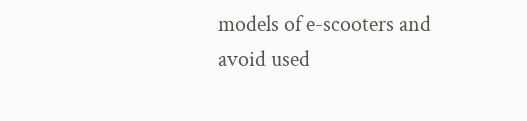models of e-scooters and avoid used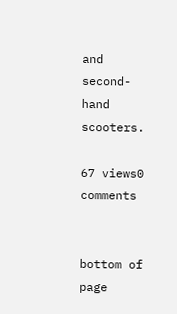and second-hand scooters.

67 views0 comments


bottom of page